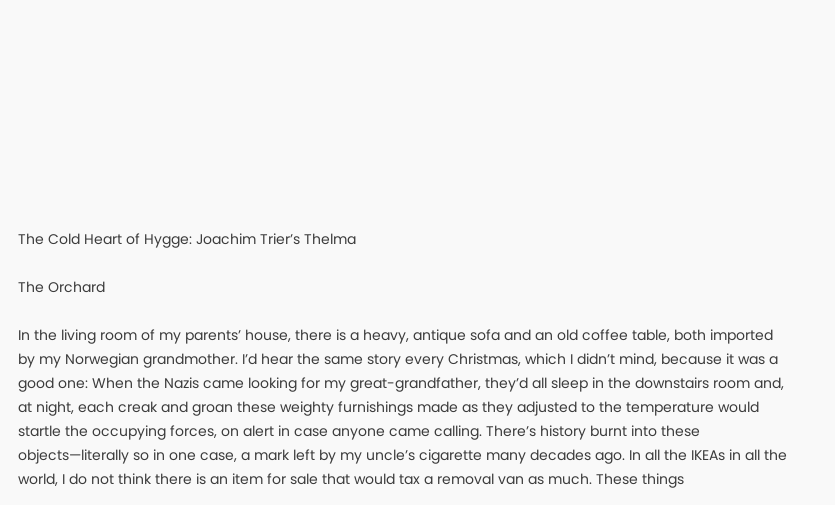The Cold Heart of Hygge: Joachim Trier’s Thelma

The Orchard

In the living room of my parents’ house, there is a heavy, antique sofa and an old coffee table, both imported by my Norwegian grandmother. I’d hear the same story every Christmas, which I didn’t mind, because it was a good one: When the Nazis came looking for my great-grandfather, they’d all sleep in the downstairs room and, at night, each creak and groan these weighty furnishings made as they adjusted to the temperature would startle the occupying forces, on alert in case anyone came calling. There’s history burnt into these objects—literally so in one case, a mark left by my uncle’s cigarette many decades ago. In all the IKEAs in all the world, I do not think there is an item for sale that would tax a removal van as much. These things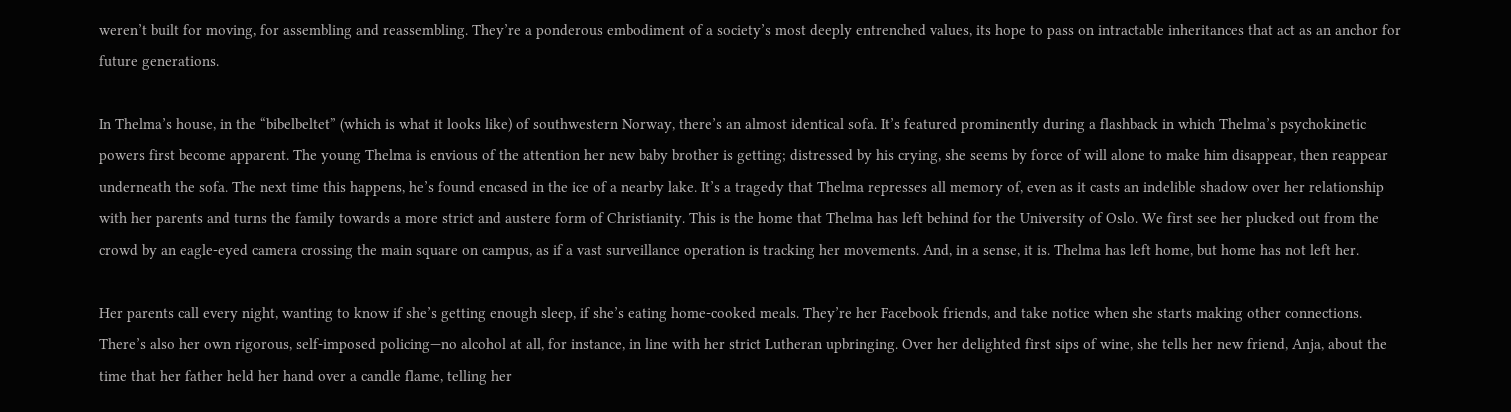weren’t built for moving, for assembling and reassembling. They’re a ponderous embodiment of a society’s most deeply entrenched values, its hope to pass on intractable inheritances that act as an anchor for future generations.

In Thelma’s house, in the “bibelbeltet” (which is what it looks like) of southwestern Norway, there’s an almost identical sofa. It’s featured prominently during a flashback in which Thelma’s psychokinetic powers first become apparent. The young Thelma is envious of the attention her new baby brother is getting; distressed by his crying, she seems by force of will alone to make him disappear, then reappear underneath the sofa. The next time this happens, he’s found encased in the ice of a nearby lake. It’s a tragedy that Thelma represses all memory of, even as it casts an indelible shadow over her relationship with her parents and turns the family towards a more strict and austere form of Christianity. This is the home that Thelma has left behind for the University of Oslo. We first see her plucked out from the crowd by an eagle-eyed camera crossing the main square on campus, as if a vast surveillance operation is tracking her movements. And, in a sense, it is. Thelma has left home, but home has not left her.

Her parents call every night, wanting to know if she’s getting enough sleep, if she’s eating home-cooked meals. They’re her Facebook friends, and take notice when she starts making other connections. There’s also her own rigorous, self-imposed policing—no alcohol at all, for instance, in line with her strict Lutheran upbringing. Over her delighted first sips of wine, she tells her new friend, Anja, about the time that her father held her hand over a candle flame, telling her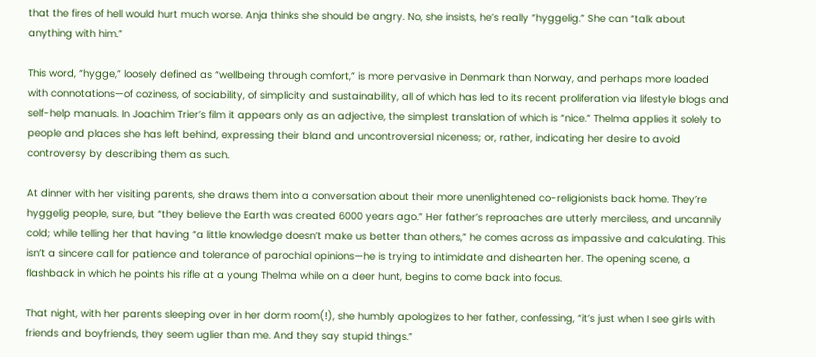that the fires of hell would hurt much worse. Anja thinks she should be angry. No, she insists, he’s really “hyggelig.” She can “talk about anything with him.”

This word, “hygge,” loosely defined as “wellbeing through comfort,” is more pervasive in Denmark than Norway, and perhaps more loaded with connotations—of coziness, of sociability, of simplicity and sustainability, all of which has led to its recent proliferation via lifestyle blogs and self-help manuals. In Joachim Trier’s film it appears only as an adjective, the simplest translation of which is “nice.” Thelma applies it solely to people and places she has left behind, expressing their bland and uncontroversial niceness; or, rather, indicating her desire to avoid controversy by describing them as such.

At dinner with her visiting parents, she draws them into a conversation about their more unenlightened co-religionists back home. They’re hyggelig people, sure, but “they believe the Earth was created 6000 years ago.” Her father’s reproaches are utterly merciless, and uncannily cold; while telling her that having “a little knowledge doesn’t make us better than others,” he comes across as impassive and calculating. This isn’t a sincere call for patience and tolerance of parochial opinions—he is trying to intimidate and dishearten her. The opening scene, a flashback in which he points his rifle at a young Thelma while on a deer hunt, begins to come back into focus.

That night, with her parents sleeping over in her dorm room(!), she humbly apologizes to her father, confessing, “it’s just when I see girls with friends and boyfriends, they seem uglier than me. And they say stupid things.”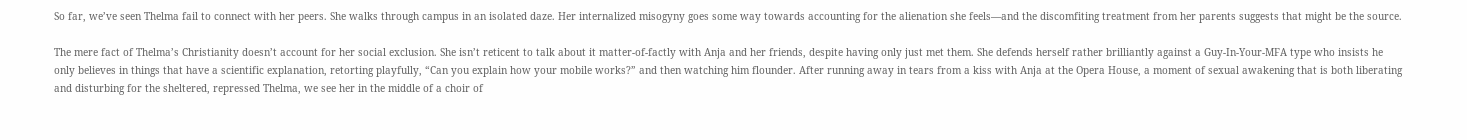So far, we’ve seen Thelma fail to connect with her peers. She walks through campus in an isolated daze. Her internalized misogyny goes some way towards accounting for the alienation she feels—and the discomfiting treatment from her parents suggests that might be the source.

The mere fact of Thelma’s Christianity doesn’t account for her social exclusion. She isn’t reticent to talk about it matter-of-factly with Anja and her friends, despite having only just met them. She defends herself rather brilliantly against a Guy-In-Your-MFA type who insists he only believes in things that have a scientific explanation, retorting playfully, “Can you explain how your mobile works?” and then watching him flounder. After running away in tears from a kiss with Anja at the Opera House, a moment of sexual awakening that is both liberating and disturbing for the sheltered, repressed Thelma, we see her in the middle of a choir of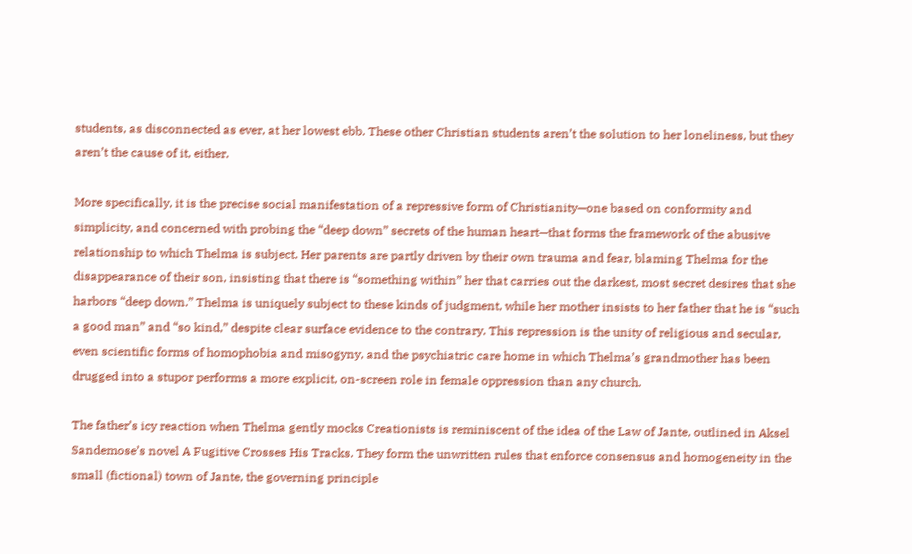students, as disconnected as ever, at her lowest ebb. These other Christian students aren’t the solution to her loneliness, but they aren’t the cause of it, either.

More specifically, it is the precise social manifestation of a repressive form of Christianity—one based on conformity and simplicity, and concerned with probing the “deep down” secrets of the human heart—that forms the framework of the abusive relationship to which Thelma is subject. Her parents are partly driven by their own trauma and fear, blaming Thelma for the disappearance of their son, insisting that there is “something within” her that carries out the darkest, most secret desires that she harbors “deep down.” Thelma is uniquely subject to these kinds of judgment, while her mother insists to her father that he is “such a good man” and “so kind,” despite clear surface evidence to the contrary. This repression is the unity of religious and secular, even scientific forms of homophobia and misogyny, and the psychiatric care home in which Thelma’s grandmother has been drugged into a stupor performs a more explicit, on-screen role in female oppression than any church.

The father’s icy reaction when Thelma gently mocks Creationists is reminiscent of the idea of the Law of Jante, outlined in Aksel Sandemose’s novel A Fugitive Crosses His Tracks. They form the unwritten rules that enforce consensus and homogeneity in the small (fictional) town of Jante, the governing principle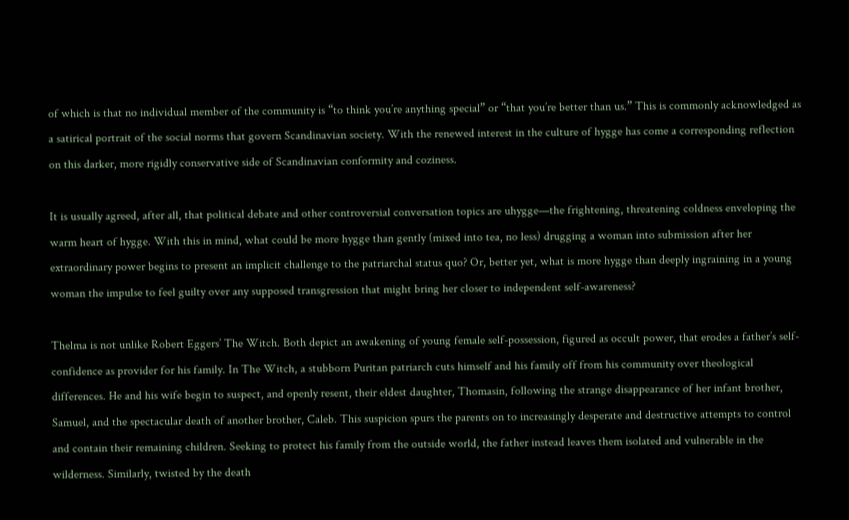of which is that no individual member of the community is “to think you’re anything special” or “that you’re better than us.” This is commonly acknowledged as a satirical portrait of the social norms that govern Scandinavian society. With the renewed interest in the culture of hygge has come a corresponding reflection on this darker, more rigidly conservative side of Scandinavian conformity and coziness.

It is usually agreed, after all, that political debate and other controversial conversation topics are uhygge—the frightening, threatening coldness enveloping the warm heart of hygge. With this in mind, what could be more hygge than gently (mixed into tea, no less) drugging a woman into submission after her extraordinary power begins to present an implicit challenge to the patriarchal status quo? Or, better yet, what is more hygge than deeply ingraining in a young woman the impulse to feel guilty over any supposed transgression that might bring her closer to independent self-awareness?

Thelma is not unlike Robert Eggers’ The Witch. Both depict an awakening of young female self-possession, figured as occult power, that erodes a father’s self-confidence as provider for his family. In The Witch, a stubborn Puritan patriarch cuts himself and his family off from his community over theological differences. He and his wife begin to suspect, and openly resent, their eldest daughter, Thomasin, following the strange disappearance of her infant brother, Samuel, and the spectacular death of another brother, Caleb. This suspicion spurs the parents on to increasingly desperate and destructive attempts to control and contain their remaining children. Seeking to protect his family from the outside world, the father instead leaves them isolated and vulnerable in the wilderness. Similarly, twisted by the death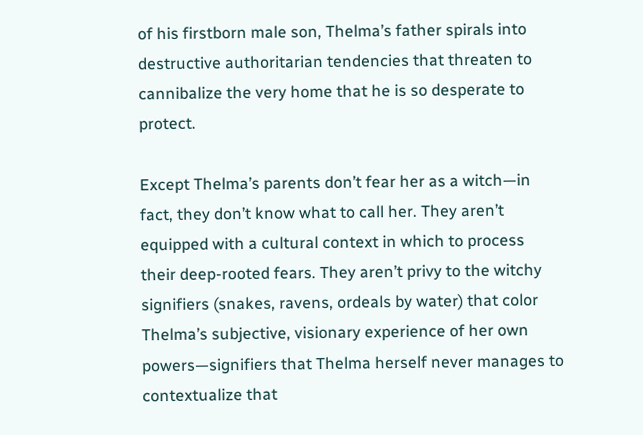of his firstborn male son, Thelma’s father spirals into destructive authoritarian tendencies that threaten to cannibalize the very home that he is so desperate to protect.

Except Thelma’s parents don’t fear her as a witch—in fact, they don’t know what to call her. They aren’t equipped with a cultural context in which to process their deep-rooted fears. They aren’t privy to the witchy signifiers (snakes, ravens, ordeals by water) that color Thelma’s subjective, visionary experience of her own powers—signifiers that Thelma herself never manages to contextualize that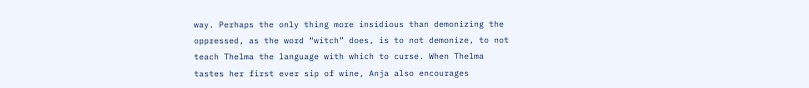way. Perhaps the only thing more insidious than demonizing the oppressed, as the word “witch” does, is to not demonize, to not teach Thelma the language with which to curse. When Thelma tastes her first ever sip of wine, Anja also encourages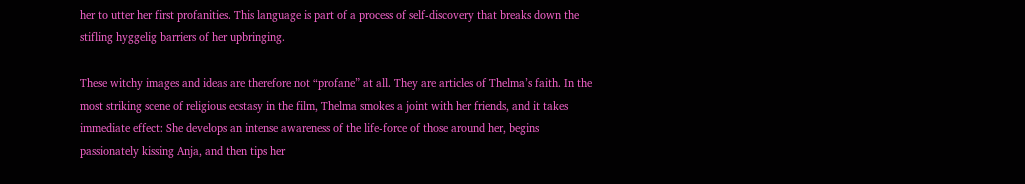her to utter her first profanities. This language is part of a process of self-discovery that breaks down the stifling hyggelig barriers of her upbringing.

These witchy images and ideas are therefore not “profane” at all. They are articles of Thelma’s faith. In the most striking scene of religious ecstasy in the film, Thelma smokes a joint with her friends, and it takes immediate effect: She develops an intense awareness of the life-force of those around her, begins passionately kissing Anja, and then tips her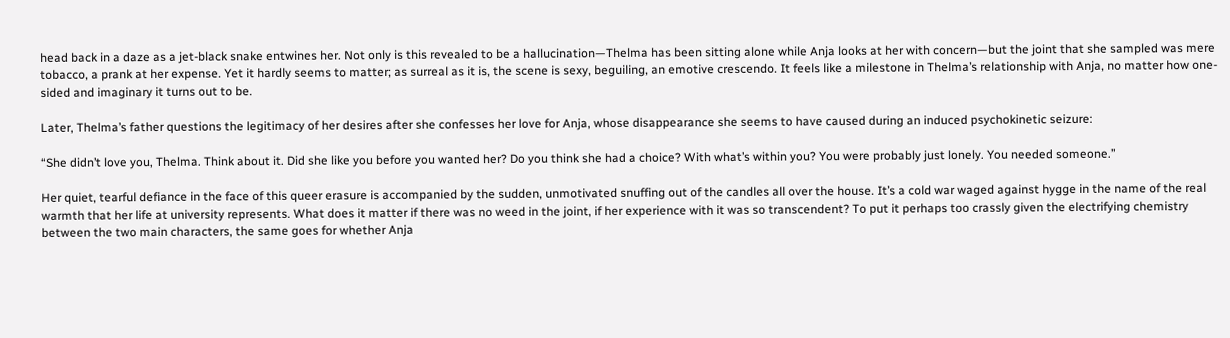head back in a daze as a jet-black snake entwines her. Not only is this revealed to be a hallucination—Thelma has been sitting alone while Anja looks at her with concern—but the joint that she sampled was mere tobacco, a prank at her expense. Yet it hardly seems to matter; as surreal as it is, the scene is sexy, beguiling, an emotive crescendo. It feels like a milestone in Thelma’s relationship with Anja, no matter how one-sided and imaginary it turns out to be.

Later, Thelma’s father questions the legitimacy of her desires after she confesses her love for Anja, whose disappearance she seems to have caused during an induced psychokinetic seizure:

“She didn’t love you, Thelma. Think about it. Did she like you before you wanted her? Do you think she had a choice? With what’s within you? You were probably just lonely. You needed someone.”

Her quiet, tearful defiance in the face of this queer erasure is accompanied by the sudden, unmotivated snuffing out of the candles all over the house. It’s a cold war waged against hygge in the name of the real warmth that her life at university represents. What does it matter if there was no weed in the joint, if her experience with it was so transcendent? To put it perhaps too crassly given the electrifying chemistry between the two main characters, the same goes for whether Anja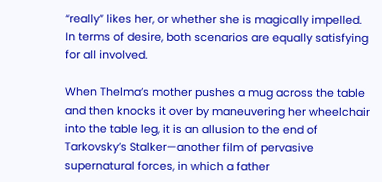“really” likes her, or whether she is magically impelled. In terms of desire, both scenarios are equally satisfying for all involved.

When Thelma’s mother pushes a mug across the table and then knocks it over by maneuvering her wheelchair into the table leg, it is an allusion to the end of Tarkovsky’s Stalker—another film of pervasive supernatural forces, in which a father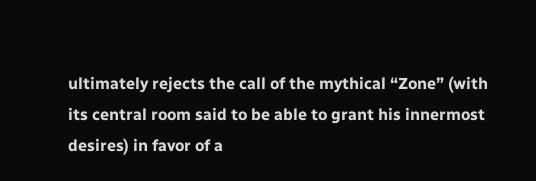ultimately rejects the call of the mythical “Zone” (with its central room said to be able to grant his innermost desires) in favor of a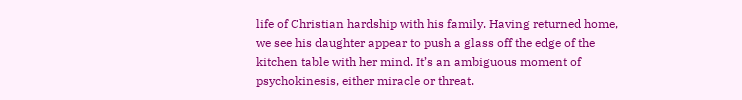life of Christian hardship with his family. Having returned home, we see his daughter appear to push a glass off the edge of the kitchen table with her mind. It’s an ambiguous moment of psychokinesis, either miracle or threat.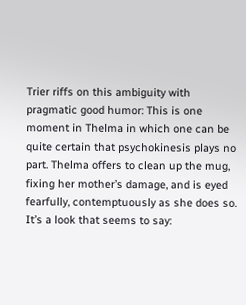Trier riffs on this ambiguity with pragmatic good humor: This is one moment in Thelma in which one can be quite certain that psychokinesis plays no part. Thelma offers to clean up the mug, fixing her mother’s damage, and is eyed fearfully, contemptuously as she does so. It’s a look that seems to say: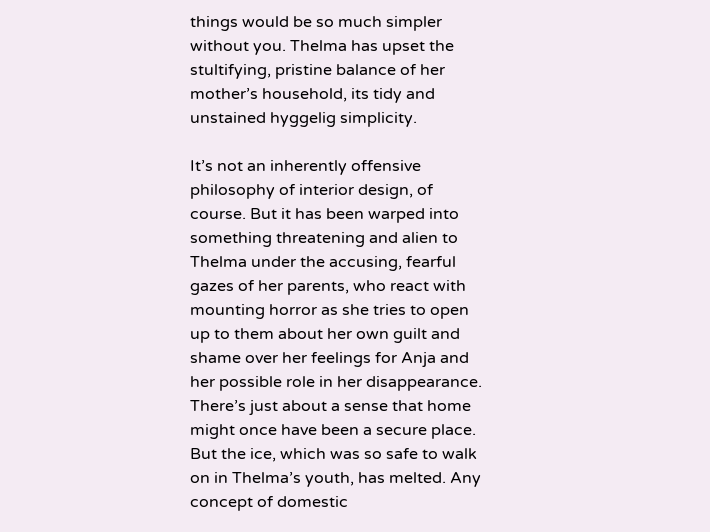things would be so much simpler without you. Thelma has upset the stultifying, pristine balance of her mother’s household, its tidy and unstained hyggelig simplicity.

It’s not an inherently offensive philosophy of interior design, of course. But it has been warped into something threatening and alien to Thelma under the accusing, fearful gazes of her parents, who react with mounting horror as she tries to open up to them about her own guilt and shame over her feelings for Anja and her possible role in her disappearance. There’s just about a sense that home might once have been a secure place. But the ice, which was so safe to walk on in Thelma’s youth, has melted. Any concept of domestic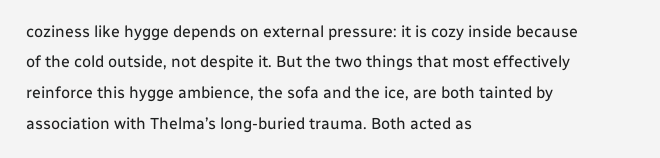coziness like hygge depends on external pressure: it is cozy inside because of the cold outside, not despite it. But the two things that most effectively reinforce this hygge ambience, the sofa and the ice, are both tainted by association with Thelma’s long-buried trauma. Both acted as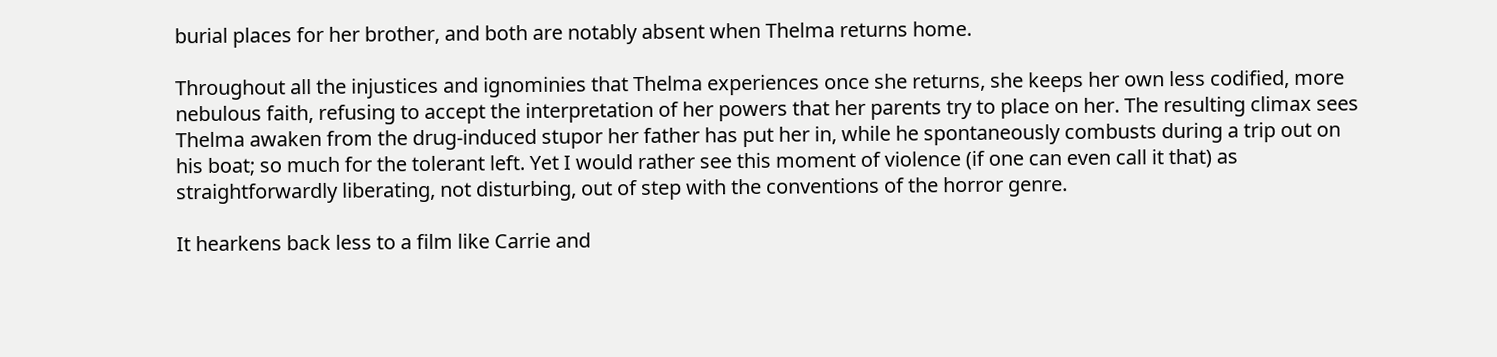burial places for her brother, and both are notably absent when Thelma returns home.

Throughout all the injustices and ignominies that Thelma experiences once she returns, she keeps her own less codified, more nebulous faith, refusing to accept the interpretation of her powers that her parents try to place on her. The resulting climax sees Thelma awaken from the drug-induced stupor her father has put her in, while he spontaneously combusts during a trip out on his boat; so much for the tolerant left. Yet I would rather see this moment of violence (if one can even call it that) as straightforwardly liberating, not disturbing, out of step with the conventions of the horror genre.

It hearkens back less to a film like Carrie and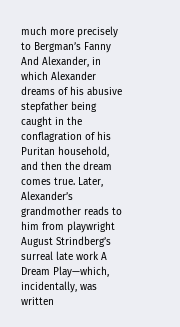much more precisely to Bergman’s Fanny And Alexander, in which Alexander dreams of his abusive stepfather being caught in the conflagration of his Puritan household, and then the dream comes true. Later, Alexander’s grandmother reads to him from playwright August Strindberg’s surreal late work A Dream Play—which, incidentally, was written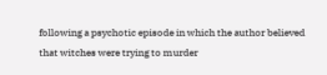following a psychotic episode in which the author believed that witches were trying to murder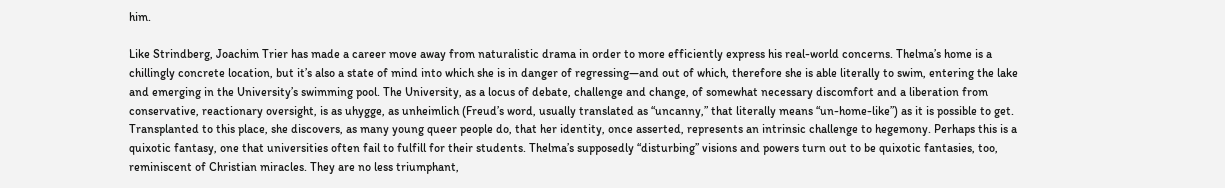him.

Like Strindberg, Joachim Trier has made a career move away from naturalistic drama in order to more efficiently express his real-world concerns. Thelma’s home is a chillingly concrete location, but it’s also a state of mind into which she is in danger of regressing—and out of which, therefore she is able literally to swim, entering the lake and emerging in the University’s swimming pool. The University, as a locus of debate, challenge and change, of somewhat necessary discomfort and a liberation from conservative, reactionary oversight, is as uhygge, as unheimlich (Freud’s word, usually translated as “uncanny,” that literally means “un-home-like”) as it is possible to get. Transplanted to this place, she discovers, as many young queer people do, that her identity, once asserted, represents an intrinsic challenge to hegemony. Perhaps this is a quixotic fantasy, one that universities often fail to fulfill for their students. Thelma’s supposedly “disturbing” visions and powers turn out to be quixotic fantasies, too, reminiscent of Christian miracles. They are no less triumphant,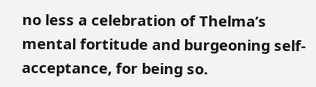no less a celebration of Thelma’s mental fortitude and burgeoning self-acceptance, for being so.